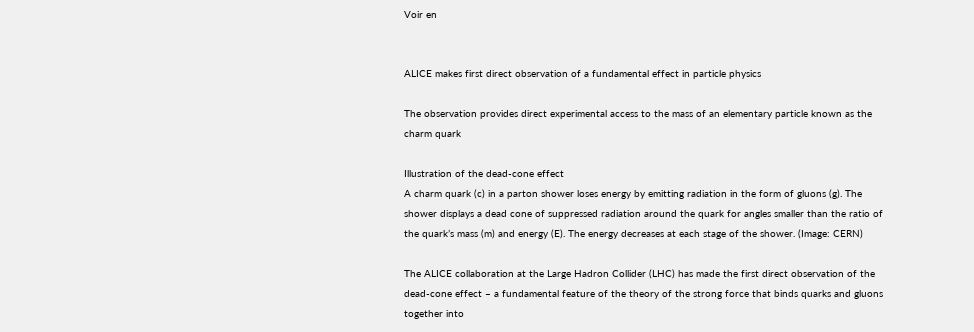Voir en


ALICE makes first direct observation of a fundamental effect in particle physics

The observation provides direct experimental access to the mass of an elementary particle known as the charm quark

Illustration of the dead-cone effect
A charm quark (c) in a parton shower loses energy by emitting radiation in the form of gluons (g). The shower displays a dead cone of suppressed radiation around the quark for angles smaller than the ratio of the quark’s mass (m) and energy (E). The energy decreases at each stage of the shower. (Image: CERN)

The ALICE collaboration at the Large Hadron Collider (LHC) has made the first direct observation of the dead-cone effect – a fundamental feature of the theory of the strong force that binds quarks and gluons together into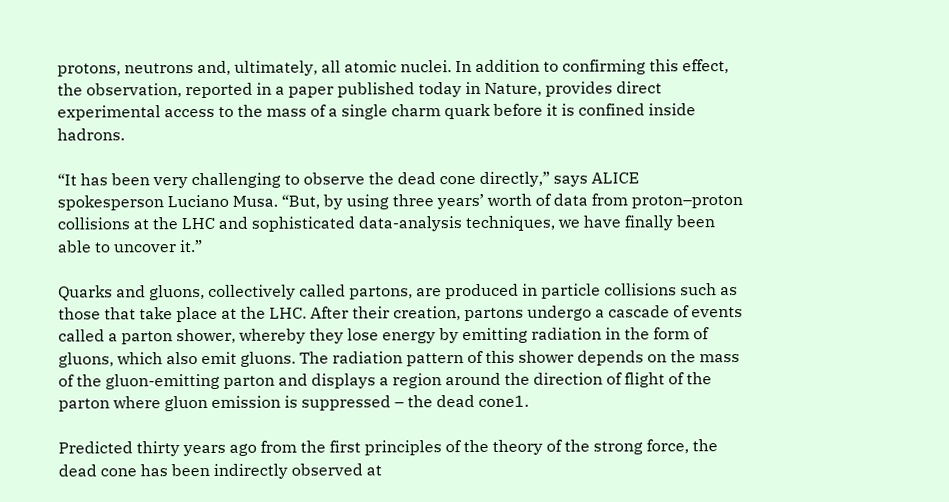protons, neutrons and, ultimately, all atomic nuclei. In addition to confirming this effect, the observation, reported in a paper published today in Nature, provides direct experimental access to the mass of a single charm quark before it is confined inside hadrons.

“It has been very challenging to observe the dead cone directly,” says ALICE spokesperson Luciano Musa. “But, by using three years’ worth of data from proton–proton collisions at the LHC and sophisticated data-analysis techniques, we have finally been able to uncover it.”

Quarks and gluons, collectively called partons, are produced in particle collisions such as those that take place at the LHC. After their creation, partons undergo a cascade of events called a parton shower, whereby they lose energy by emitting radiation in the form of gluons, which also emit gluons. The radiation pattern of this shower depends on the mass of the gluon-emitting parton and displays a region around the direction of flight of the parton where gluon emission is suppressed – the dead cone1.

Predicted thirty years ago from the first principles of the theory of the strong force, the dead cone has been indirectly observed at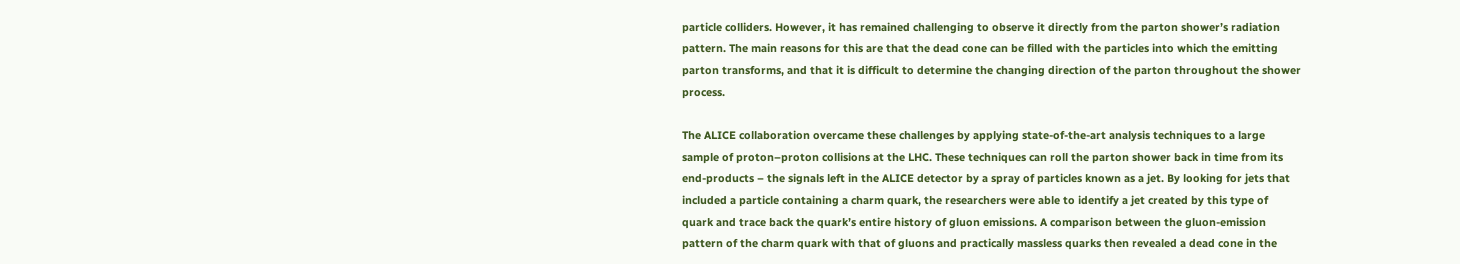particle colliders. However, it has remained challenging to observe it directly from the parton shower’s radiation pattern. The main reasons for this are that the dead cone can be filled with the particles into which the emitting parton transforms, and that it is difficult to determine the changing direction of the parton throughout the shower process.

The ALICE collaboration overcame these challenges by applying state-of-the-art analysis techniques to a large sample of proton–proton collisions at the LHC. These techniques can roll the parton shower back in time from its end-products – the signals left in the ALICE detector by a spray of particles known as a jet. By looking for jets that included a particle containing a charm quark, the researchers were able to identify a jet created by this type of quark and trace back the quark’s entire history of gluon emissions. A comparison between the gluon-emission pattern of the charm quark with that of gluons and practically massless quarks then revealed a dead cone in the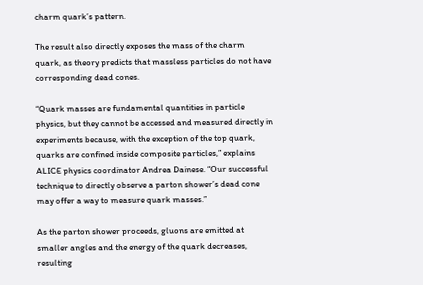charm quark’s pattern.

The result also directly exposes the mass of the charm quark, as theory predicts that massless particles do not have corresponding dead cones.

“Quark masses are fundamental quantities in particle physics, but they cannot be accessed and measured directly in experiments because, with the exception of the top quark, quarks are confined inside composite particles,” explains ALICE physics coordinator Andrea Dainese. “Our successful technique to directly observe a parton shower’s dead cone may offer a way to measure quark masses.”

As the parton shower proceeds, gluons are emitted at smaller angles and the energy of the quark decreases, resulting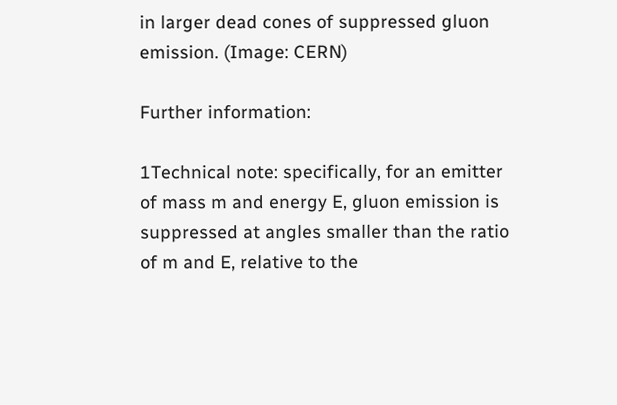in larger dead cones of suppressed gluon emission. (Image: CERN)

Further information:

1Technical note: specifically, for an emitter of mass m and energy E, gluon emission is suppressed at angles smaller than the ratio of m and E, relative to the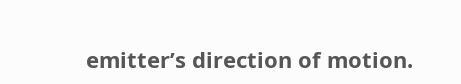emitter’s direction of motion.